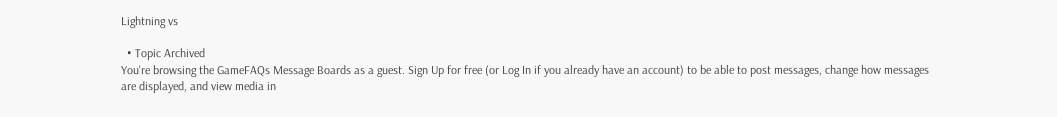Lightning vs

  • Topic Archived
You're browsing the GameFAQs Message Boards as a guest. Sign Up for free (or Log In if you already have an account) to be able to post messages, change how messages are displayed, and view media in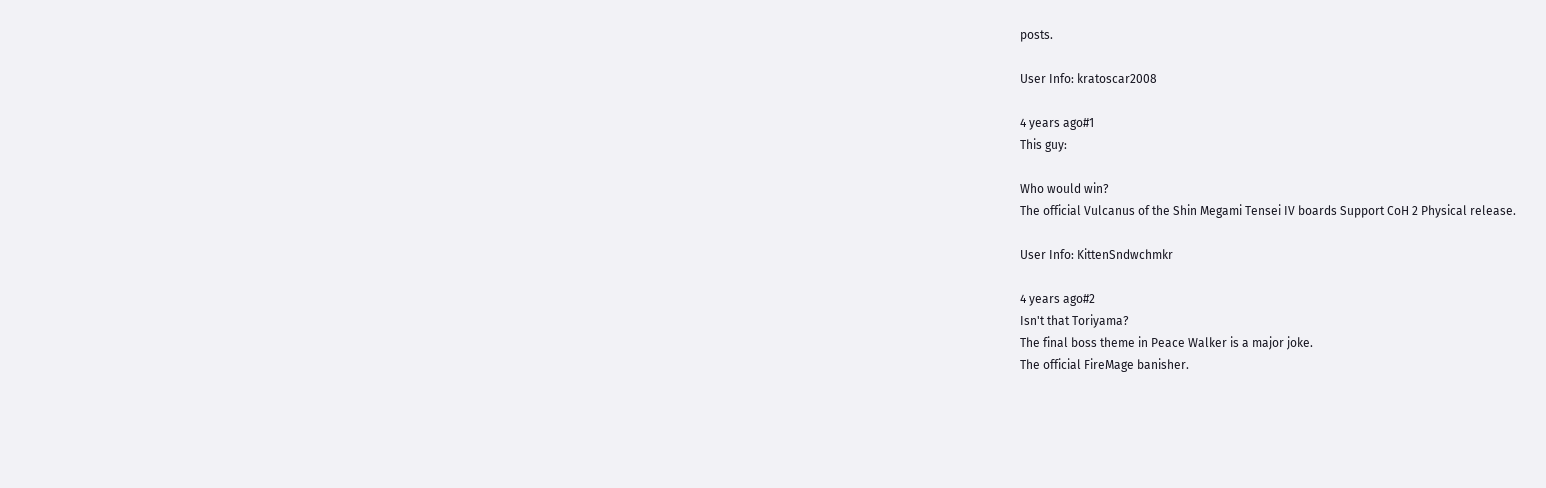posts.

User Info: kratoscar2008

4 years ago#1
This guy:

Who would win?
The official Vulcanus of the Shin Megami Tensei IV boards Support CoH 2 Physical release.

User Info: KittenSndwchmkr

4 years ago#2
Isn't that Toriyama?
The final boss theme in Peace Walker is a major joke.
The official FireMage banisher.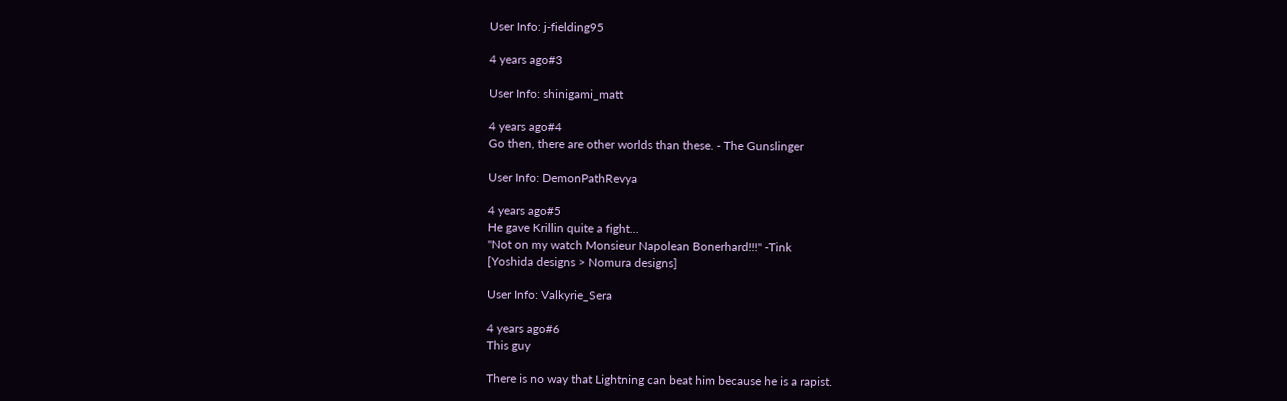User Info: j-fielding95

4 years ago#3

User Info: shinigami_matt

4 years ago#4
Go then, there are other worlds than these. - The Gunslinger

User Info: DemonPathRevya

4 years ago#5
He gave Krillin quite a fight...
"Not on my watch Monsieur Napolean Bonerhard!!!" -Tink
[Yoshida designs > Nomura designs]

User Info: Valkyrie_Sera

4 years ago#6
This guy

There is no way that Lightning can beat him because he is a rapist.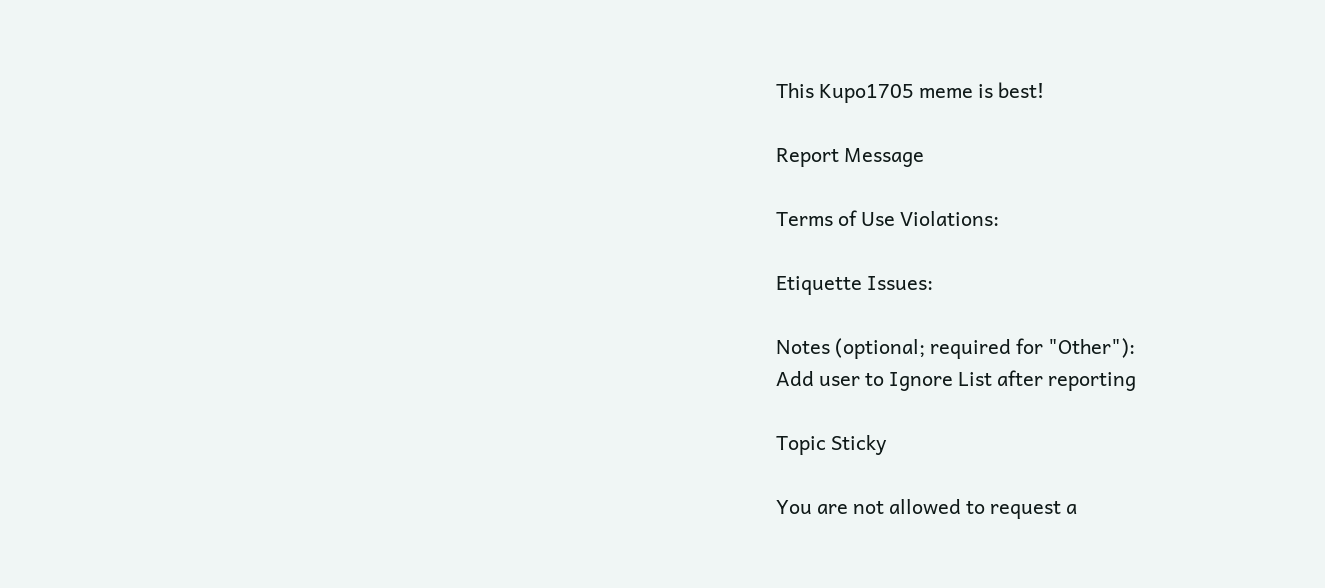This Kupo1705 meme is best!

Report Message

Terms of Use Violations:

Etiquette Issues:

Notes (optional; required for "Other"):
Add user to Ignore List after reporting

Topic Sticky

You are not allowed to request a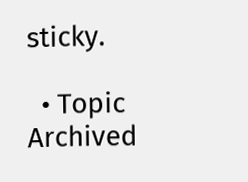sticky.

  • Topic Archived